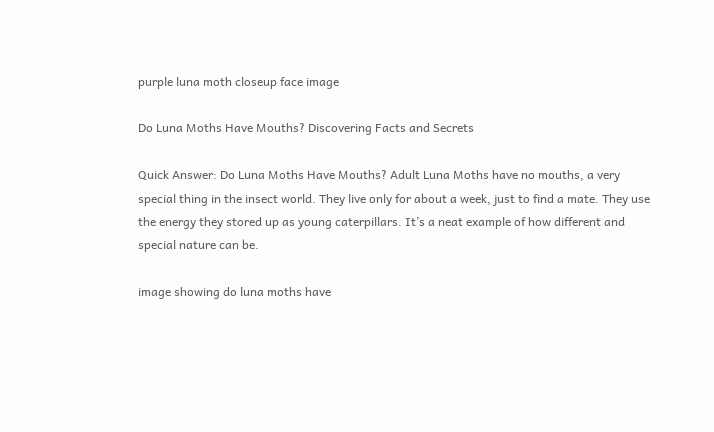purple luna moth closeup face image

Do Luna Moths Have Mouths? Discovering Facts and Secrets

Quick Answer: Do Luna Moths Have Mouths? Adult Luna Moths have no mouths, a very special thing in the insect world. They live only for about a week, just to find a mate. They use the energy they stored up as young caterpillars. It’s a neat example of how different and special nature can be.

image showing do luna moths have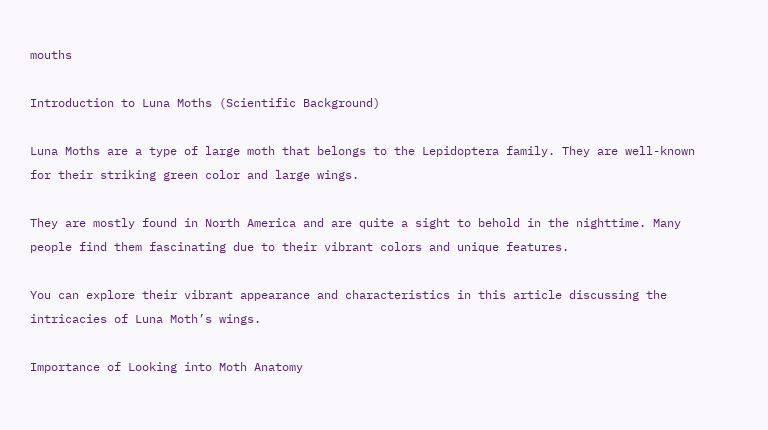mouths

Introduction to Luna Moths (Scientific Background)

Luna Moths are a type of large moth that belongs to the Lepidoptera family. They are well-known for their striking green color and large wings.

They are mostly found in North America and are quite a sight to behold in the nighttime. Many people find them fascinating due to their vibrant colors and unique features.

You can explore their vibrant appearance and characteristics in this article discussing the intricacies of Luna Moth’s wings.

Importance of Looking into Moth Anatomy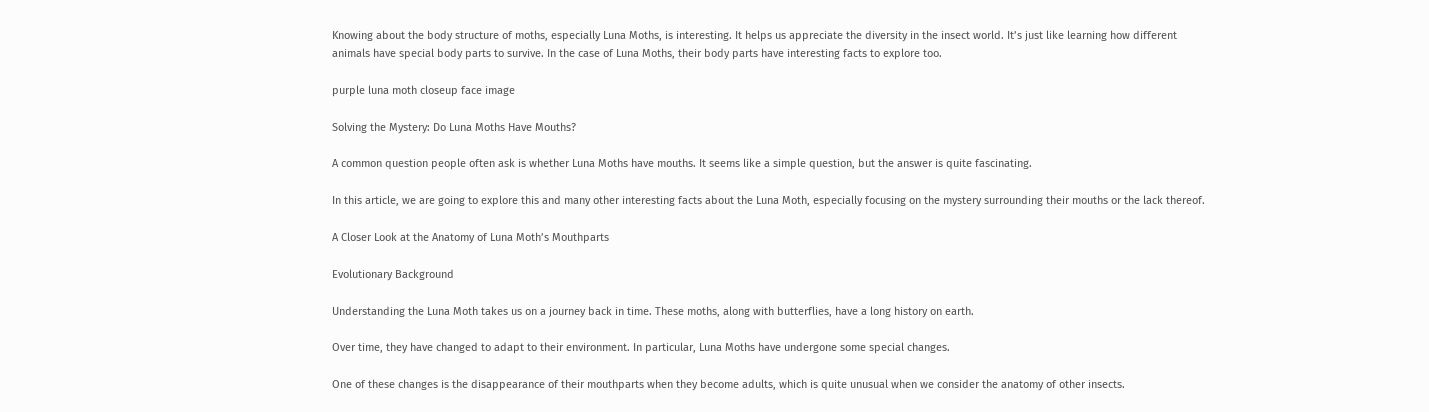Knowing about the body structure of moths, especially Luna Moths, is interesting. It helps us appreciate the diversity in the insect world. It’s just like learning how different animals have special body parts to survive. In the case of Luna Moths, their body parts have interesting facts to explore too.

purple luna moth closeup face image

Solving the Mystery: Do Luna Moths Have Mouths?

A common question people often ask is whether Luna Moths have mouths. It seems like a simple question, but the answer is quite fascinating.

In this article, we are going to explore this and many other interesting facts about the Luna Moth, especially focusing on the mystery surrounding their mouths or the lack thereof.

A Closer Look at the Anatomy of Luna Moth’s Mouthparts

Evolutionary Background

Understanding the Luna Moth takes us on a journey back in time. These moths, along with butterflies, have a long history on earth.

Over time, they have changed to adapt to their environment. In particular, Luna Moths have undergone some special changes.

One of these changes is the disappearance of their mouthparts when they become adults, which is quite unusual when we consider the anatomy of other insects.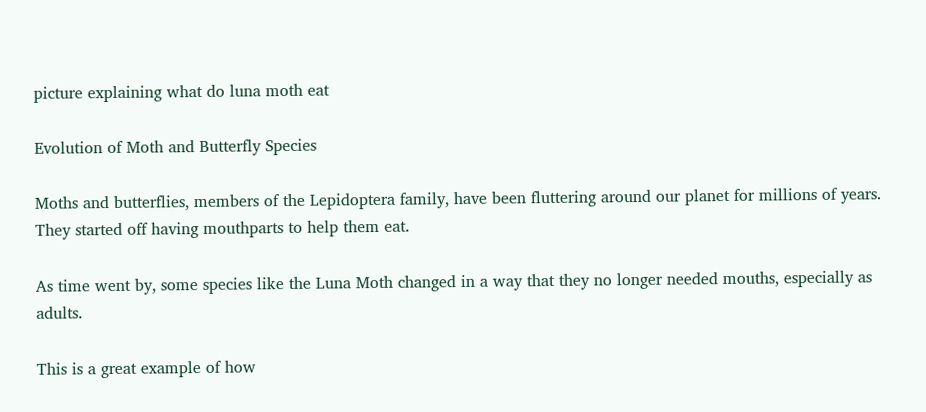picture explaining what do luna moth eat

Evolution of Moth and Butterfly Species

Moths and butterflies, members of the Lepidoptera family, have been fluttering around our planet for millions of years. They started off having mouthparts to help them eat.

As time went by, some species like the Luna Moth changed in a way that they no longer needed mouths, especially as adults.

This is a great example of how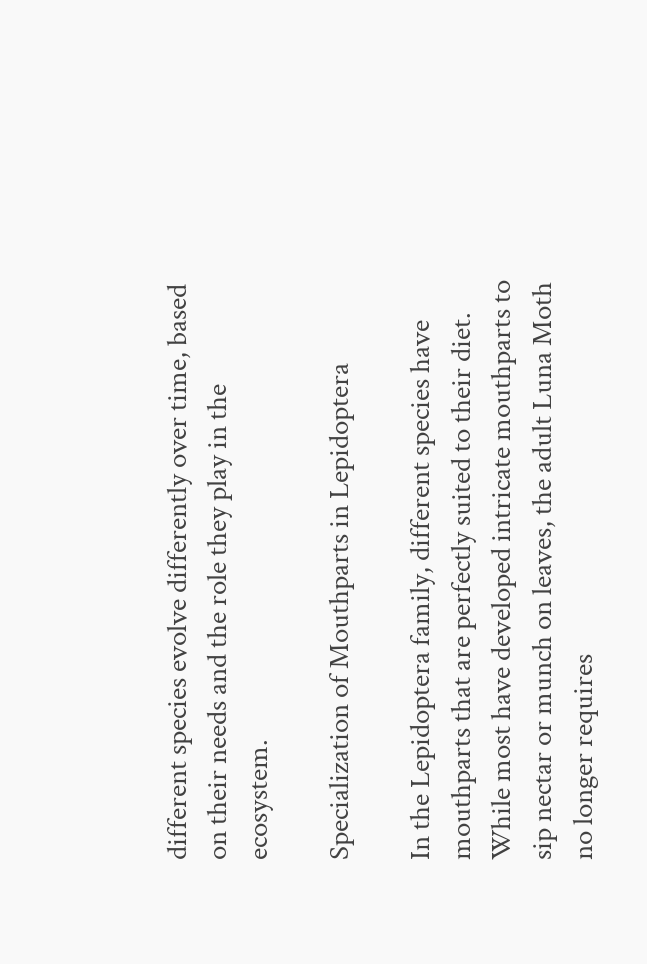different species evolve differently over time, based on their needs and the role they play in the ecosystem.

Specialization of Mouthparts in Lepidoptera

In the Lepidoptera family, different species have mouthparts that are perfectly suited to their diet. While most have developed intricate mouthparts to sip nectar or munch on leaves, the adult Luna Moth no longer requires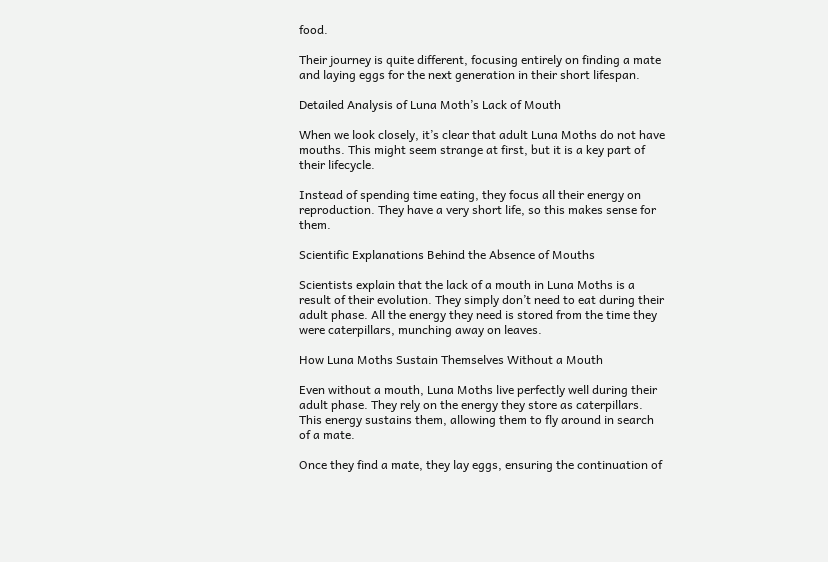food.

Their journey is quite different, focusing entirely on finding a mate and laying eggs for the next generation in their short lifespan.

Detailed Analysis of Luna Moth’s Lack of Mouth

When we look closely, it’s clear that adult Luna Moths do not have mouths. This might seem strange at first, but it is a key part of their lifecycle.

Instead of spending time eating, they focus all their energy on reproduction. They have a very short life, so this makes sense for them.

Scientific Explanations Behind the Absence of Mouths

Scientists explain that the lack of a mouth in Luna Moths is a result of their evolution. They simply don’t need to eat during their adult phase. All the energy they need is stored from the time they were caterpillars, munching away on leaves.

How Luna Moths Sustain Themselves Without a Mouth

Even without a mouth, Luna Moths live perfectly well during their adult phase. They rely on the energy they store as caterpillars. This energy sustains them, allowing them to fly around in search of a mate.

Once they find a mate, they lay eggs, ensuring the continuation of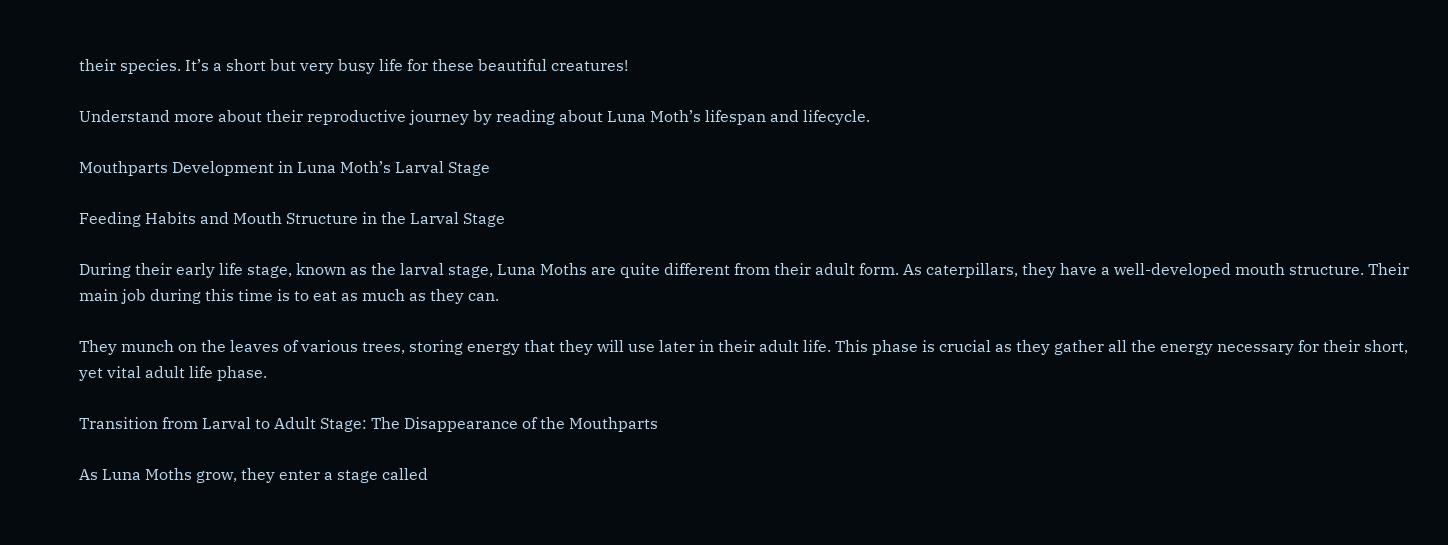their species. It’s a short but very busy life for these beautiful creatures!

Understand more about their reproductive journey by reading about Luna Moth’s lifespan and lifecycle.

Mouthparts Development in Luna Moth’s Larval Stage

Feeding Habits and Mouth Structure in the Larval Stage

During their early life stage, known as the larval stage, Luna Moths are quite different from their adult form. As caterpillars, they have a well-developed mouth structure. Their main job during this time is to eat as much as they can.

They munch on the leaves of various trees, storing energy that they will use later in their adult life. This phase is crucial as they gather all the energy necessary for their short, yet vital adult life phase.

Transition from Larval to Adult Stage: The Disappearance of the Mouthparts

As Luna Moths grow, they enter a stage called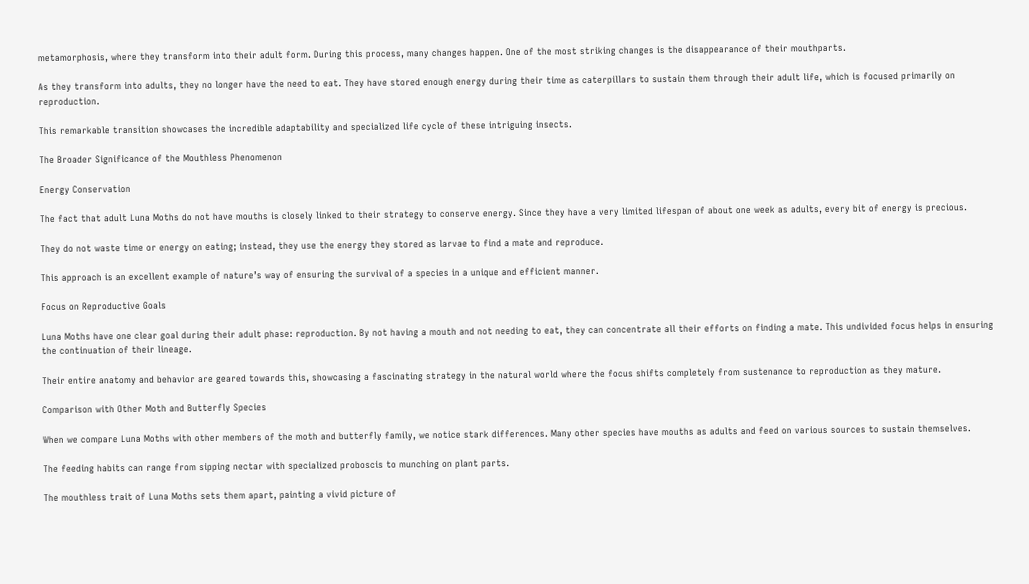metamorphosis, where they transform into their adult form. During this process, many changes happen. One of the most striking changes is the disappearance of their mouthparts.

As they transform into adults, they no longer have the need to eat. They have stored enough energy during their time as caterpillars to sustain them through their adult life, which is focused primarily on reproduction.

This remarkable transition showcases the incredible adaptability and specialized life cycle of these intriguing insects.

The Broader Significance of the Mouthless Phenomenon

Energy Conservation

The fact that adult Luna Moths do not have mouths is closely linked to their strategy to conserve energy. Since they have a very limited lifespan of about one week as adults, every bit of energy is precious.

They do not waste time or energy on eating; instead, they use the energy they stored as larvae to find a mate and reproduce.

This approach is an excellent example of nature’s way of ensuring the survival of a species in a unique and efficient manner.

Focus on Reproductive Goals

Luna Moths have one clear goal during their adult phase: reproduction. By not having a mouth and not needing to eat, they can concentrate all their efforts on finding a mate. This undivided focus helps in ensuring the continuation of their lineage.

Their entire anatomy and behavior are geared towards this, showcasing a fascinating strategy in the natural world where the focus shifts completely from sustenance to reproduction as they mature.

Comparison with Other Moth and Butterfly Species

When we compare Luna Moths with other members of the moth and butterfly family, we notice stark differences. Many other species have mouths as adults and feed on various sources to sustain themselves.

The feeding habits can range from sipping nectar with specialized proboscis to munching on plant parts.

The mouthless trait of Luna Moths sets them apart, painting a vivid picture of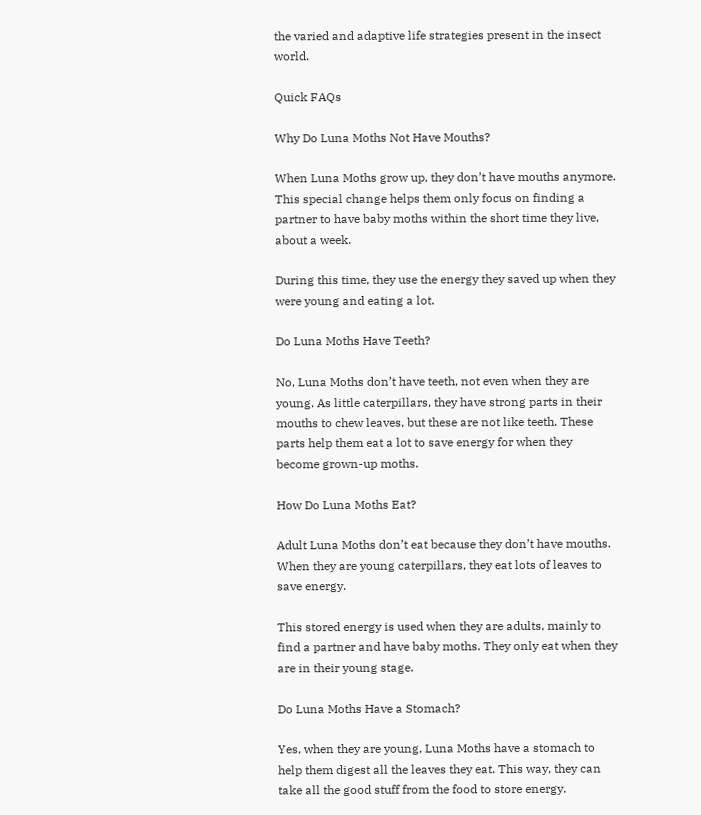the varied and adaptive life strategies present in the insect world.

Quick FAQs

Why Do Luna Moths Not Have Mouths?

When Luna Moths grow up, they don’t have mouths anymore. This special change helps them only focus on finding a partner to have baby moths within the short time they live, about a week.

During this time, they use the energy they saved up when they were young and eating a lot.

Do Luna Moths Have Teeth?

No, Luna Moths don’t have teeth, not even when they are young. As little caterpillars, they have strong parts in their mouths to chew leaves, but these are not like teeth. These parts help them eat a lot to save energy for when they become grown-up moths.

How Do Luna Moths Eat?

Adult Luna Moths don’t eat because they don’t have mouths. When they are young caterpillars, they eat lots of leaves to save energy.

This stored energy is used when they are adults, mainly to find a partner and have baby moths. They only eat when they are in their young stage.

Do Luna Moths Have a Stomach?

Yes, when they are young, Luna Moths have a stomach to help them digest all the leaves they eat. This way, they can take all the good stuff from the food to store energy.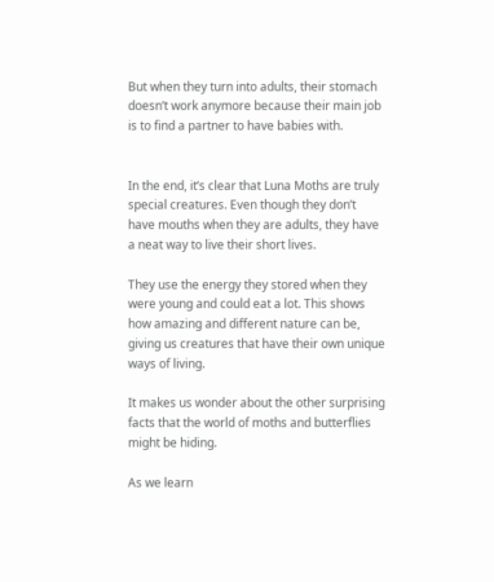But when they turn into adults, their stomach doesn’t work anymore because their main job is to find a partner to have babies with.


In the end, it’s clear that Luna Moths are truly special creatures. Even though they don’t have mouths when they are adults, they have a neat way to live their short lives.

They use the energy they stored when they were young and could eat a lot. This shows how amazing and different nature can be, giving us creatures that have their own unique ways of living.

It makes us wonder about the other surprising facts that the world of moths and butterflies might be hiding.

As we learn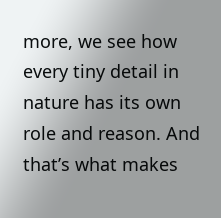more, we see how every tiny detail in nature has its own role and reason. And that’s what makes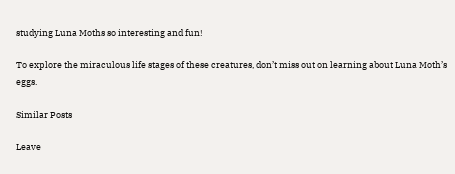studying Luna Moths so interesting and fun!

To explore the miraculous life stages of these creatures, don’t miss out on learning about Luna Moth’s eggs.

Similar Posts

Leave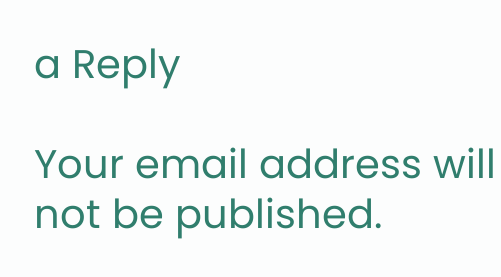a Reply

Your email address will not be published.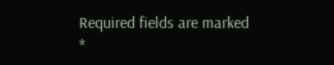Required fields are marked *